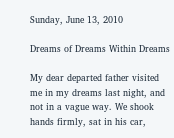Sunday, June 13, 2010

Dreams of Dreams Within Dreams

My dear departed father visited me in my dreams last night, and not in a vague way. We shook hands firmly, sat in his car,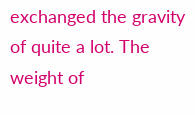exchanged the gravity of quite a lot. The weight of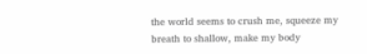the world seems to crush me, squeeze my breath to shallow, make my body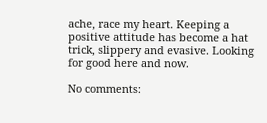ache, race my heart. Keeping a positive attitude has become a hat trick, slippery and evasive. Looking for good here and now.

No comments: